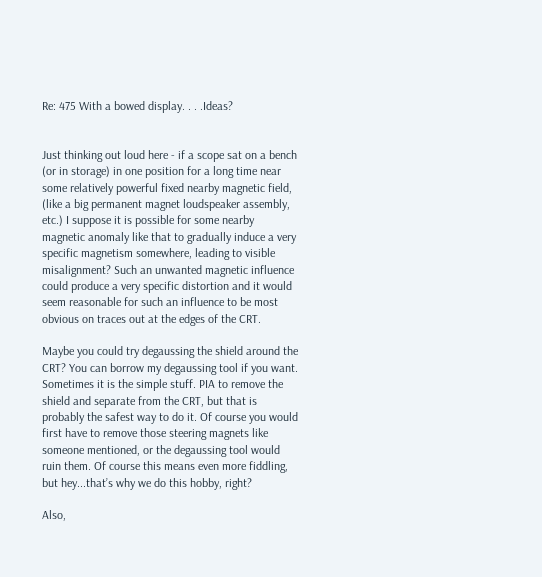Re: 475 With a bowed display. . . .Ideas?


Just thinking out loud here - if a scope sat on a bench (or in storage) in one position for a long time near some relatively powerful fixed nearby magnetic field, (like a big permanent magnet loudspeaker assembly, etc.) I suppose it is possible for some nearby magnetic anomaly like that to gradually induce a very specific magnetism somewhere, leading to visible misalignment? Such an unwanted magnetic influence could produce a very specific distortion and it would seem reasonable for such an influence to be most obvious on traces out at the edges of the CRT.

Maybe you could try degaussing the shield around the CRT? You can borrow my degaussing tool if you want. Sometimes it is the simple stuff. PIA to remove the shield and separate from the CRT, but that is probably the safest way to do it. Of course you would first have to remove those steering magnets like someone mentioned, or the degaussing tool would ruin them. Of course this means even more fiddling, but hey...that’s why we do this hobby, right?

Also,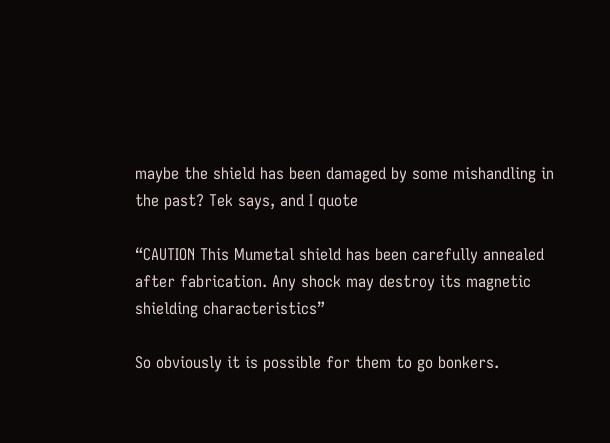maybe the shield has been damaged by some mishandling in the past? Tek says, and I quote

“CAUTION This Mumetal shield has been carefully annealed after fabrication. Any shock may destroy its magnetic shielding characteristics”

So obviously it is possible for them to go bonkers.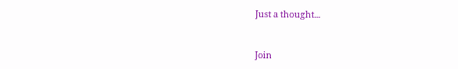Just a thought...


Join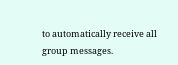to automatically receive all group messages.